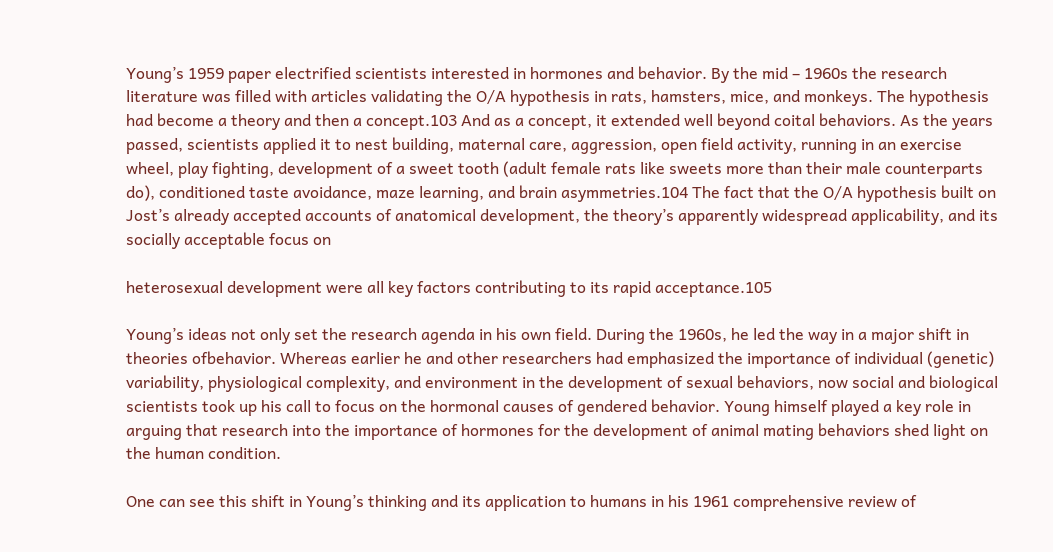Young’s 1959 paper electrified scientists interested in hormones and behavior. By the mid – 1960s the research literature was filled with articles validating the O/A hypothesis in rats, hamsters, mice, and monkeys. The hypothesis had become a theory and then a concept.103 And as a concept, it extended well beyond coital behaviors. As the years passed, scientists applied it to nest building, maternal care, aggression, open field activity, running in an exercise wheel, play fighting, development of a sweet tooth (adult female rats like sweets more than their male counterparts do), conditioned taste avoidance, maze learning, and brain asymmetries.104 The fact that the O/A hypothesis built on Jost’s already accepted accounts of anatomical development, the theory’s apparently widespread applicability, and its socially acceptable focus on

heterosexual development were all key factors contributing to its rapid acceptance.105

Young’s ideas not only set the research agenda in his own field. During the 1960s, he led the way in a major shift in theories ofbehavior. Whereas earlier he and other researchers had emphasized the importance of individual (genetic) variability, physiological complexity, and environment in the development of sexual behaviors, now social and biological scientists took up his call to focus on the hormonal causes of gendered behavior. Young himself played a key role in arguing that research into the importance of hormones for the development of animal mating behaviors shed light on the human condition.

One can see this shift in Young’s thinking and its application to humans in his 1961 comprehensive review of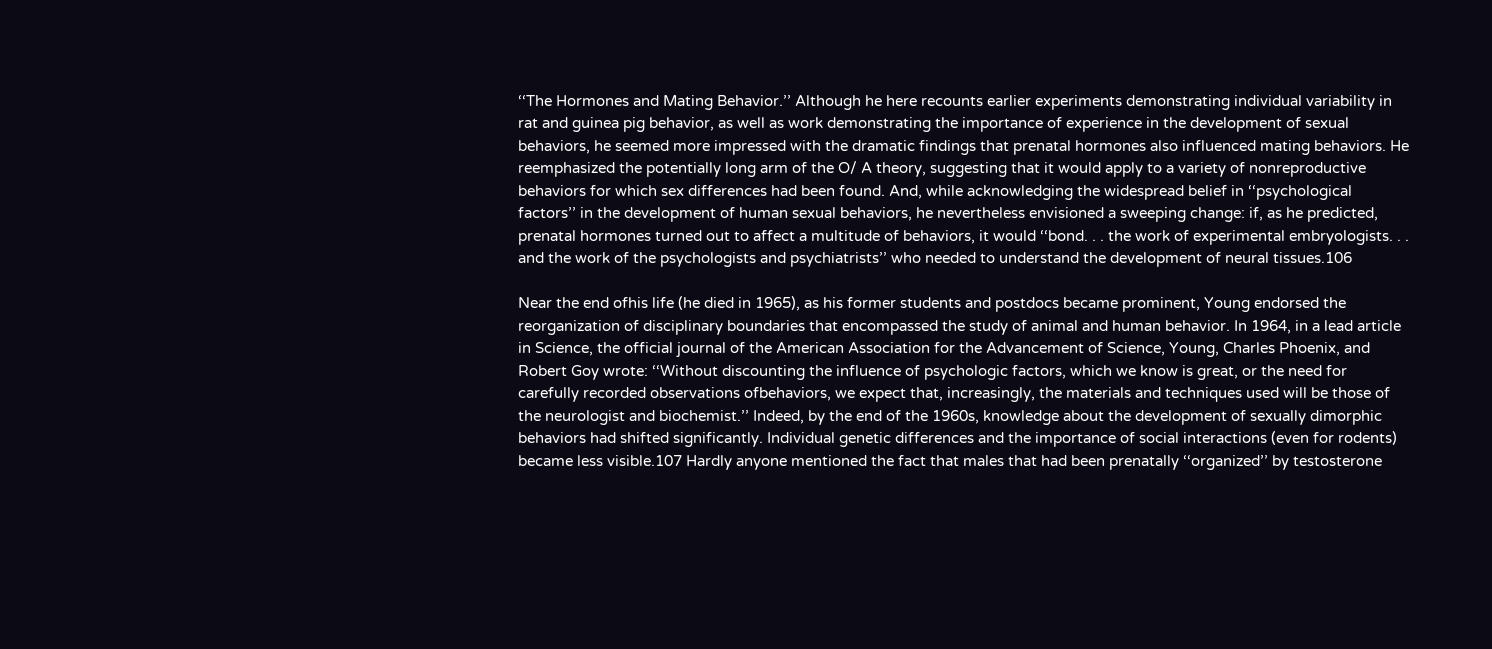‘‘The Hormones and Mating Behavior.’’ Although he here recounts earlier experiments demonstrating individual variability in rat and guinea pig behavior, as well as work demonstrating the importance of experience in the development of sexual behaviors, he seemed more impressed with the dramatic findings that prenatal hormones also influenced mating behaviors. He reemphasized the potentially long arm of the O/ A theory, suggesting that it would apply to a variety of nonreproductive behaviors for which sex differences had been found. And, while acknowledging the widespread belief in ‘‘psychological factors’’ in the development of human sexual behaviors, he nevertheless envisioned a sweeping change: if, as he predicted, prenatal hormones turned out to affect a multitude of behaviors, it would ‘‘bond. . . the work of experimental embryologists. . . and the work of the psychologists and psychiatrists’’ who needed to understand the development of neural tissues.106

Near the end ofhis life (he died in 1965), as his former students and postdocs became prominent, Young endorsed the reorganization of disciplinary boundaries that encompassed the study of animal and human behavior. In 1964, in a lead article in Science, the official journal of the American Association for the Advancement of Science, Young, Charles Phoenix, and Robert Goy wrote: ‘‘Without discounting the influence of psychologic factors, which we know is great, or the need for carefully recorded observations ofbehaviors, we expect that, increasingly, the materials and techniques used will be those of the neurologist and biochemist.’’ Indeed, by the end of the 1960s, knowledge about the development of sexually dimorphic behaviors had shifted significantly. Individual genetic differences and the importance of social interactions (even for rodents) became less visible.107 Hardly anyone mentioned the fact that males that had been prenatally ‘‘organized’’ by testosterone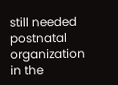still needed postnatal organization in the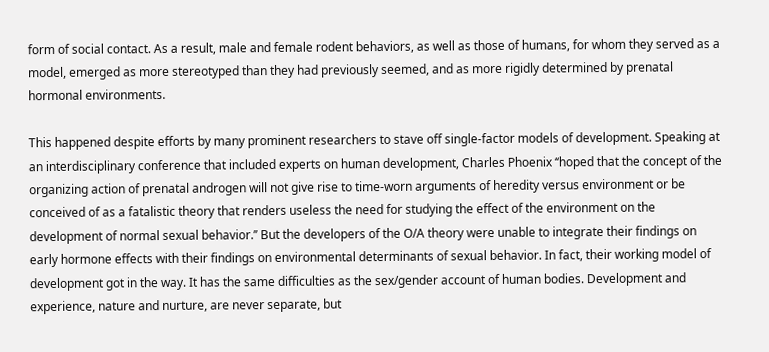form of social contact. As a result, male and female rodent behaviors, as well as those of humans, for whom they served as a model, emerged as more stereotyped than they had previously seemed, and as more rigidly determined by prenatal hormonal environments.

This happened despite efforts by many prominent researchers to stave off single-factor models of development. Speaking at an interdisciplinary conference that included experts on human development, Charles Phoenix ‘‘hoped that the concept of the organizing action of prenatal androgen will not give rise to time-worn arguments of heredity versus environment or be conceived of as a fatalistic theory that renders useless the need for studying the effect of the environment on the development of normal sexual behavior.’’ But the developers of the O/A theory were unable to integrate their findings on early hormone effects with their findings on environmental determinants of sexual behavior. In fact, their working model of development got in the way. It has the same difficulties as the sex/gender account of human bodies. Development and experience, nature and nurture, are never separate, but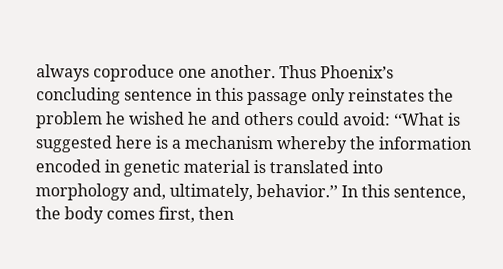always coproduce one another. Thus Phoenix’s concluding sentence in this passage only reinstates the problem he wished he and others could avoid: ‘‘What is suggested here is a mechanism whereby the information encoded in genetic material is translated into morphology and, ultimately, behavior.’’ In this sentence, the body comes first, then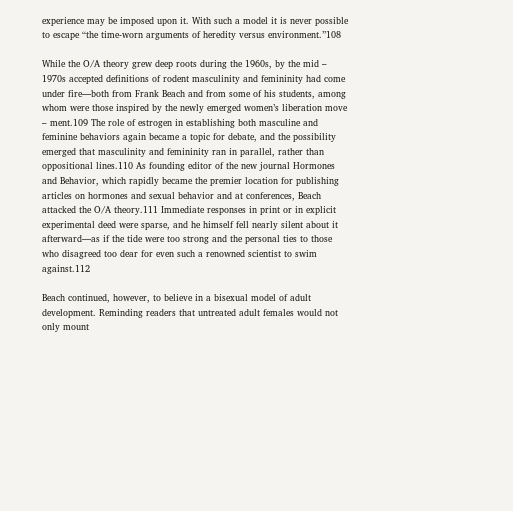experience may be imposed upon it. With such a model it is never possible to escape ‘‘the time-worn arguments of heredity versus environment.’’108

While the O/A theory grew deep roots during the 1960s, by the mid – 1970s accepted definitions of rodent masculinity and femininity had come under fire—both from Frank Beach and from some of his students, among whom were those inspired by the newly emerged women’s liberation move – ment.109 The role of estrogen in establishing both masculine and feminine behaviors again became a topic for debate, and the possibility emerged that masculinity and femininity ran in parallel, rather than oppositional lines.110 As founding editor of the new journal Hormones and Behavior, which rapidly became the premier location for publishing articles on hormones and sexual behavior and at conferences, Beach attacked the O/A theory.111 Immediate responses in print or in explicit experimental deed were sparse, and he himself fell nearly silent about it afterward—as if the tide were too strong and the personal ties to those who disagreed too dear for even such a renowned scientist to swim against.112

Beach continued, however, to believe in a bisexual model of adult development. Reminding readers that untreated adult females would not only mount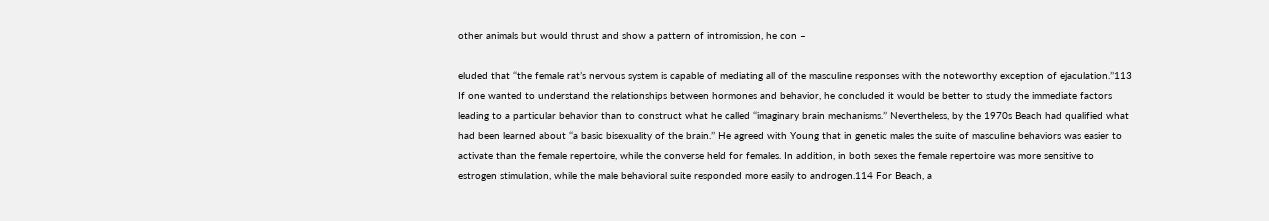other animals but would thrust and show a pattern of intromission, he con –

eluded that ‘‘the female rat’s nervous system is capable of mediating all of the masculine responses with the noteworthy exception of ejaculation.’’113 If one wanted to understand the relationships between hormones and behavior, he concluded it would be better to study the immediate factors leading to a particular behavior than to construct what he called ‘‘imaginary brain mechanisms.’’ Nevertheless, by the 1970s Beach had qualified what had been learned about ‘‘a basic bisexuality of the brain.’’ He agreed with Young that in genetic males the suite of masculine behaviors was easier to activate than the female repertoire, while the converse held for females. In addition, in both sexes the female repertoire was more sensitive to estrogen stimulation, while the male behavioral suite responded more easily to androgen.114 For Beach, a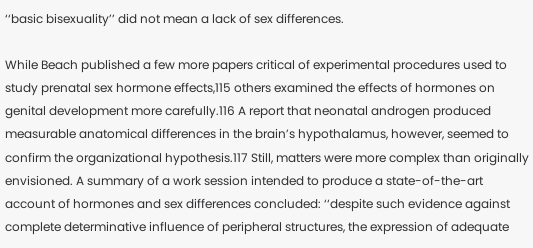‘‘basic bisexuality’’ did not mean a lack of sex differences.

While Beach published a few more papers critical of experimental procedures used to study prenatal sex hormone effects,115 others examined the effects of hormones on genital development more carefully.116 A report that neonatal androgen produced measurable anatomical differences in the brain’s hypothalamus, however, seemed to confirm the organizational hypothesis.117 Still, matters were more complex than originally envisioned. A summary of a work session intended to produce a state-of-the-art account of hormones and sex differences concluded: ‘‘despite such evidence against complete determinative influence of peripheral structures, the expression of adequate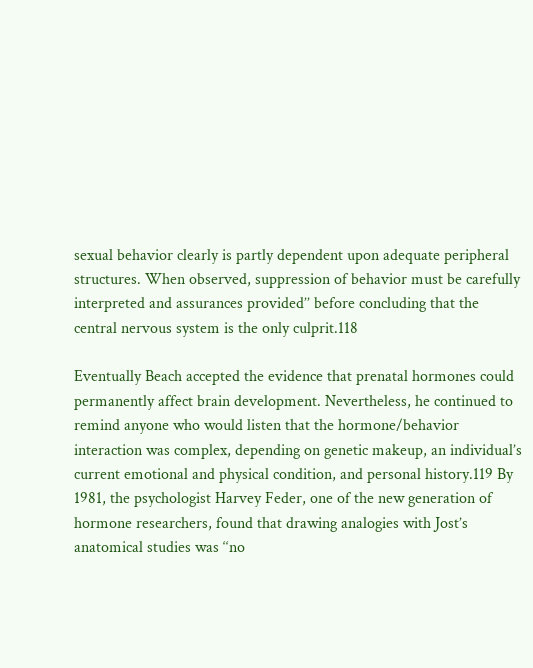sexual behavior clearly is partly dependent upon adequate peripheral structures. When observed, suppression of behavior must be carefully interpreted and assurances provided’’ before concluding that the central nervous system is the only culprit.118

Eventually Beach accepted the evidence that prenatal hormones could permanently affect brain development. Nevertheless, he continued to remind anyone who would listen that the hormone/behavior interaction was complex, depending on genetic makeup, an individual’s current emotional and physical condition, and personal history.119 By 1981, the psychologist Harvey Feder, one of the new generation of hormone researchers, found that drawing analogies with Jost’s anatomical studies was ‘‘no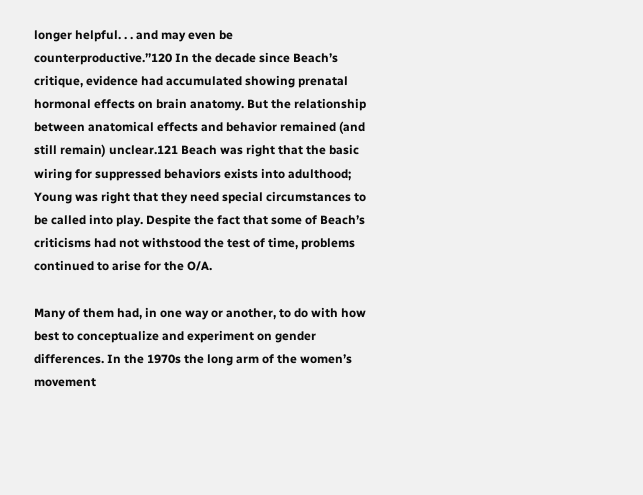longer helpful. . . and may even be counterproductive.’’120 In the decade since Beach’s critique, evidence had accumulated showing prenatal hormonal effects on brain anatomy. But the relationship between anatomical effects and behavior remained (and still remain) unclear.121 Beach was right that the basic wiring for suppressed behaviors exists into adulthood; Young was right that they need special circumstances to be called into play. Despite the fact that some of Beach’s criticisms had not withstood the test of time, problems continued to arise for the O/A.

Many of them had, in one way or another, to do with how best to conceptualize and experiment on gender differences. In the 1970s the long arm of the women’s movement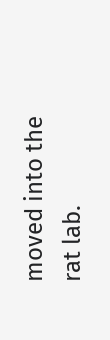moved into the rat lab.